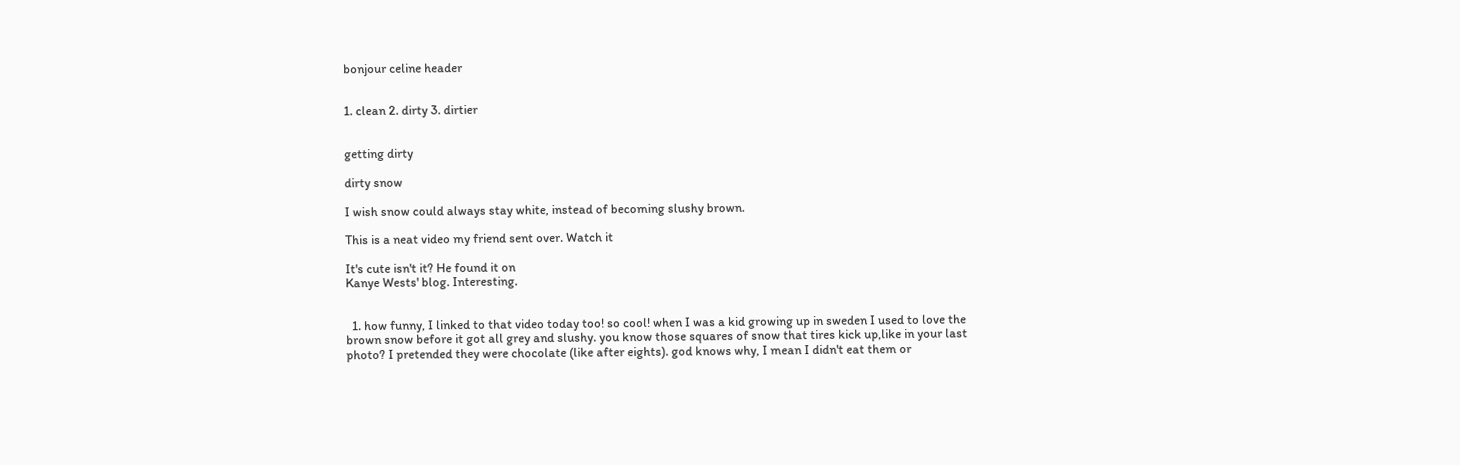bonjour celine header


1. clean 2. dirty 3. dirtier


getting dirty

dirty snow

I wish snow could always stay white, instead of becoming slushy brown.

This is a neat video my friend sent over. Watch it

It's cute isn't it? He found it on
Kanye Wests' blog. Interesting.


  1. how funny, I linked to that video today too! so cool! when I was a kid growing up in sweden I used to love the brown snow before it got all grey and slushy. you know those squares of snow that tires kick up,like in your last photo? I pretended they were chocolate (like after eights). god knows why, I mean I didn't eat them or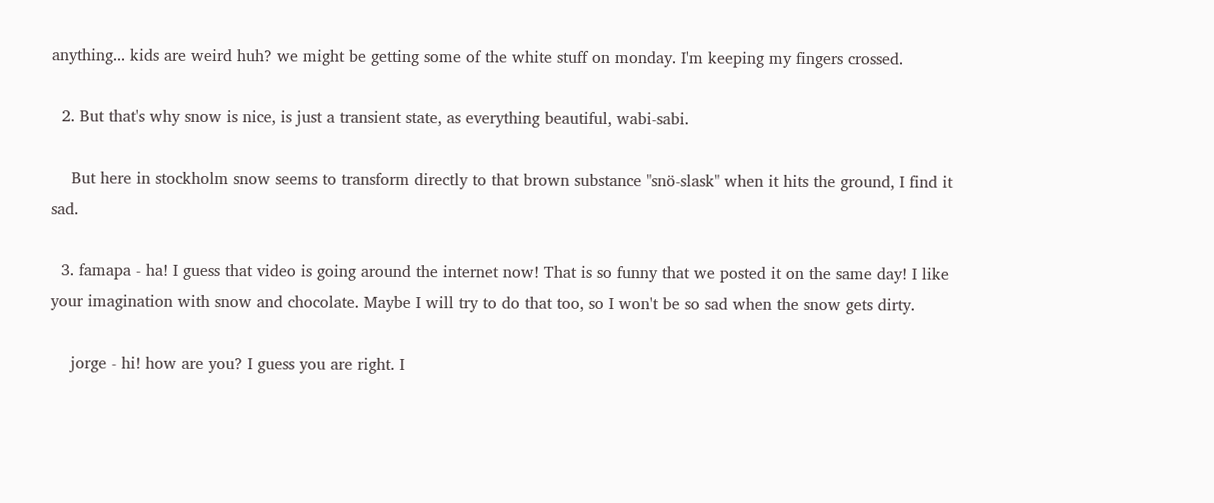anything... kids are weird huh? we might be getting some of the white stuff on monday. I'm keeping my fingers crossed.

  2. But that's why snow is nice, is just a transient state, as everything beautiful, wabi-sabi.

    But here in stockholm snow seems to transform directly to that brown substance "snö-slask" when it hits the ground, I find it sad.

  3. famapa - ha! I guess that video is going around the internet now! That is so funny that we posted it on the same day! I like your imagination with snow and chocolate. Maybe I will try to do that too, so I won't be so sad when the snow gets dirty.

    jorge - hi! how are you? I guess you are right. I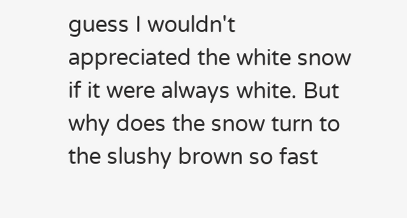guess I wouldn't appreciated the white snow if it were always white. But why does the snow turn to the slushy brown so fast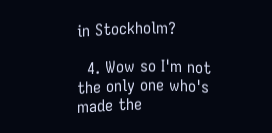in Stockholm?

  4. Wow so I'm not the only one who's made the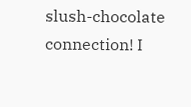slush-chocolate connection! I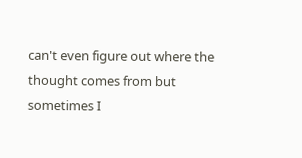can't even figure out where the thought comes from but sometimes I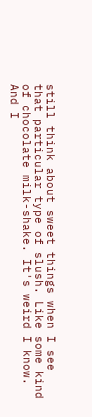still think about sweet things when I see that particular type of slush. Like some kind of chocolate milk-shake. It's weird I know. And I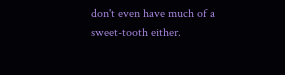don't even have much of a sweet-tooth either.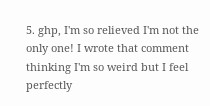5. ghp, I'm so relieved I'm not the only one! I wrote that comment thinking I'm so weird but I feel perfectly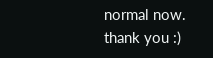normal now. thank you :)